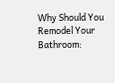Why Should You Remodel Your Bathroom: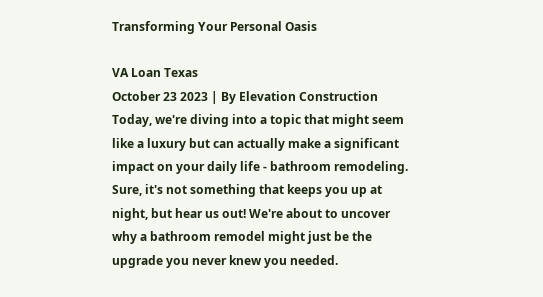Transforming Your Personal Oasis

VA Loan Texas
October 23 2023 | By Elevation Construction
Today, we're diving into a topic that might seem like a luxury but can actually make a significant impact on your daily life - bathroom remodeling. Sure, it's not something that keeps you up at night, but hear us out! We're about to uncover why a bathroom remodel might just be the upgrade you never knew you needed.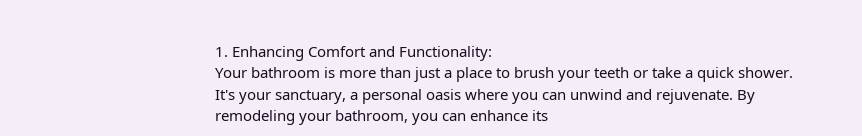1. Enhancing Comfort and Functionality:
Your bathroom is more than just a place to brush your teeth or take a quick shower. It's your sanctuary, a personal oasis where you can unwind and rejuvenate. By remodeling your bathroom, you can enhance its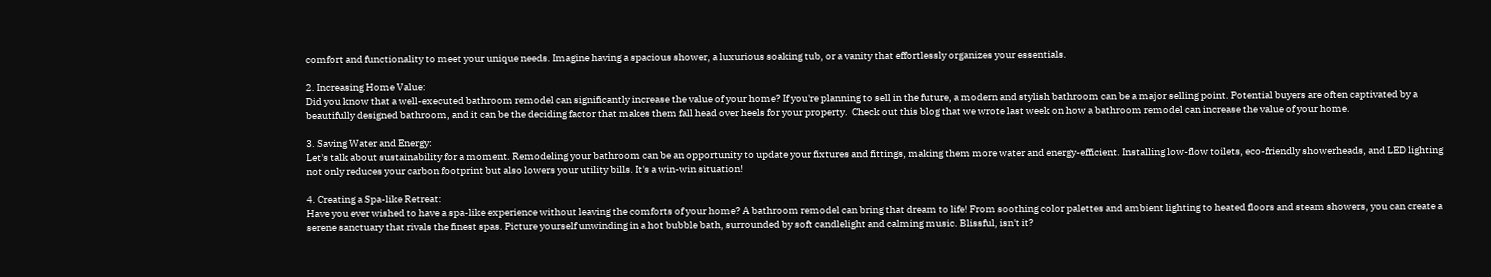comfort and functionality to meet your unique needs. Imagine having a spacious shower, a luxurious soaking tub, or a vanity that effortlessly organizes your essentials.

2. Increasing Home Value:
Did you know that a well-executed bathroom remodel can significantly increase the value of your home? If you're planning to sell in the future, a modern and stylish bathroom can be a major selling point. Potential buyers are often captivated by a beautifully designed bathroom, and it can be the deciding factor that makes them fall head over heels for your property.  Check out this blog that we wrote last week on how a bathroom remodel can increase the value of your home.

3. Saving Water and Energy:
Let's talk about sustainability for a moment. Remodeling your bathroom can be an opportunity to update your fixtures and fittings, making them more water and energy-efficient. Installing low-flow toilets, eco-friendly showerheads, and LED lighting not only reduces your carbon footprint but also lowers your utility bills. It's a win-win situation!

4. Creating a Spa-like Retreat:
Have you ever wished to have a spa-like experience without leaving the comforts of your home? A bathroom remodel can bring that dream to life! From soothing color palettes and ambient lighting to heated floors and steam showers, you can create a serene sanctuary that rivals the finest spas. Picture yourself unwinding in a hot bubble bath, surrounded by soft candlelight and calming music. Blissful, isn't it?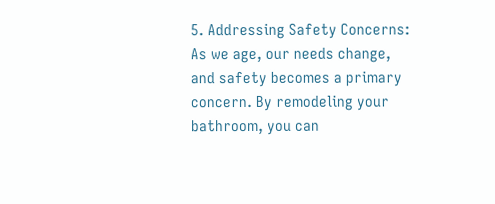5. Addressing Safety Concerns:
As we age, our needs change, and safety becomes a primary concern. By remodeling your bathroom, you can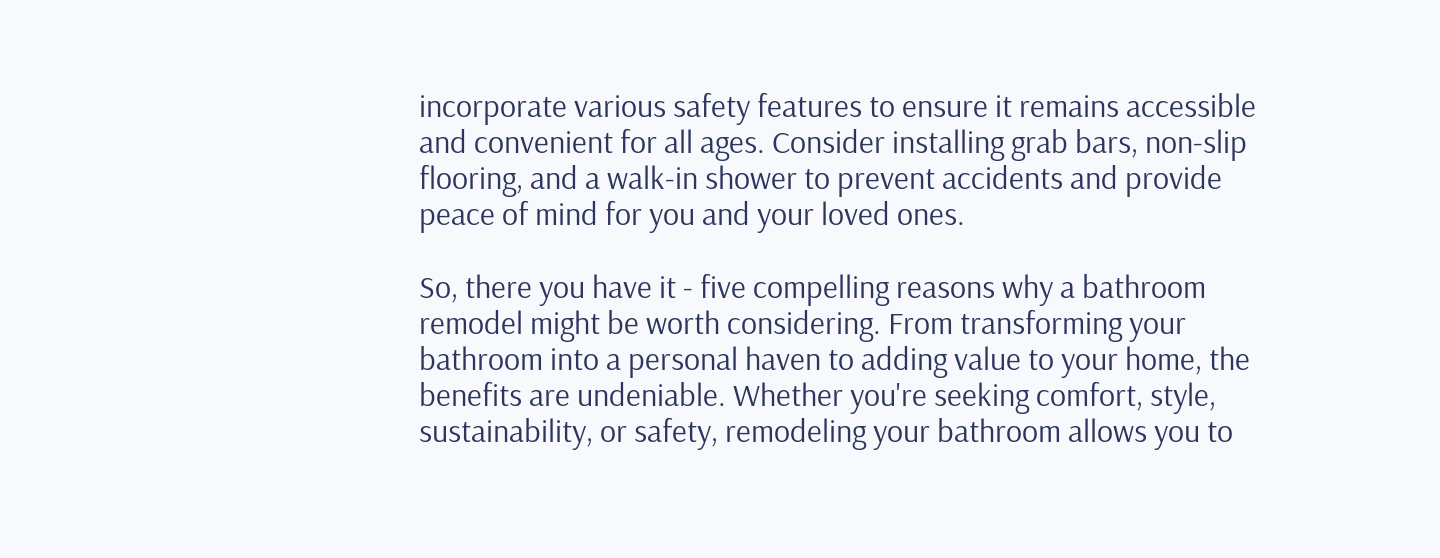incorporate various safety features to ensure it remains accessible and convenient for all ages. Consider installing grab bars, non-slip flooring, and a walk-in shower to prevent accidents and provide peace of mind for you and your loved ones.

So, there you have it - five compelling reasons why a bathroom remodel might be worth considering. From transforming your bathroom into a personal haven to adding value to your home, the benefits are undeniable. Whether you're seeking comfort, style, sustainability, or safety, remodeling your bathroom allows you to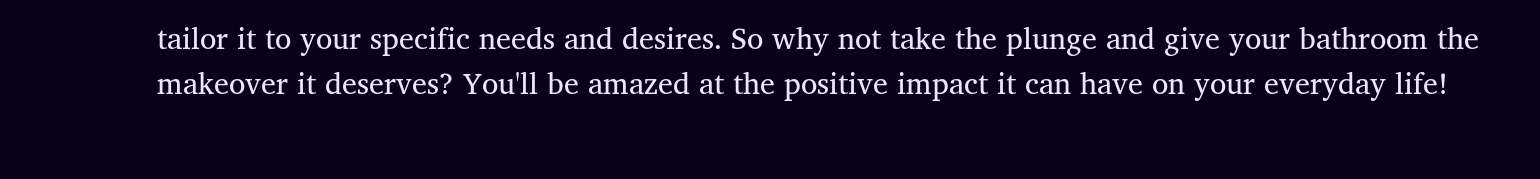tailor it to your specific needs and desires. So why not take the plunge and give your bathroom the makeover it deserves? You'll be amazed at the positive impact it can have on your everyday life!